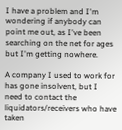I have a problem and I'm wondering if anybody can point me out, as I've been searching on the net for ages but I'm getting nowhere.

A company I used to work for has gone insolvent, but I need to contact the liquidators/receivers who have taken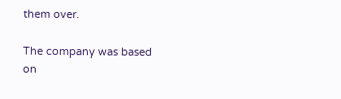them over.

The company was based on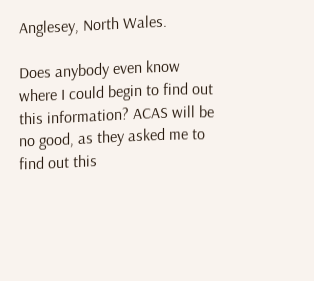Anglesey, North Wales.

Does anybody even know where I could begin to find out this information? ACAS will be no good, as they asked me to find out this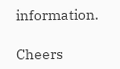information.

Cheers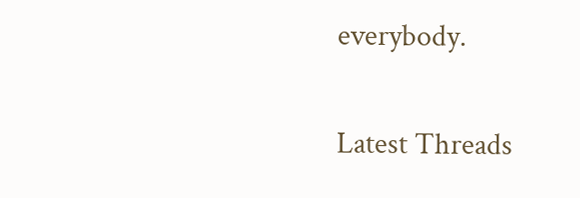everybody.


Latest Threads